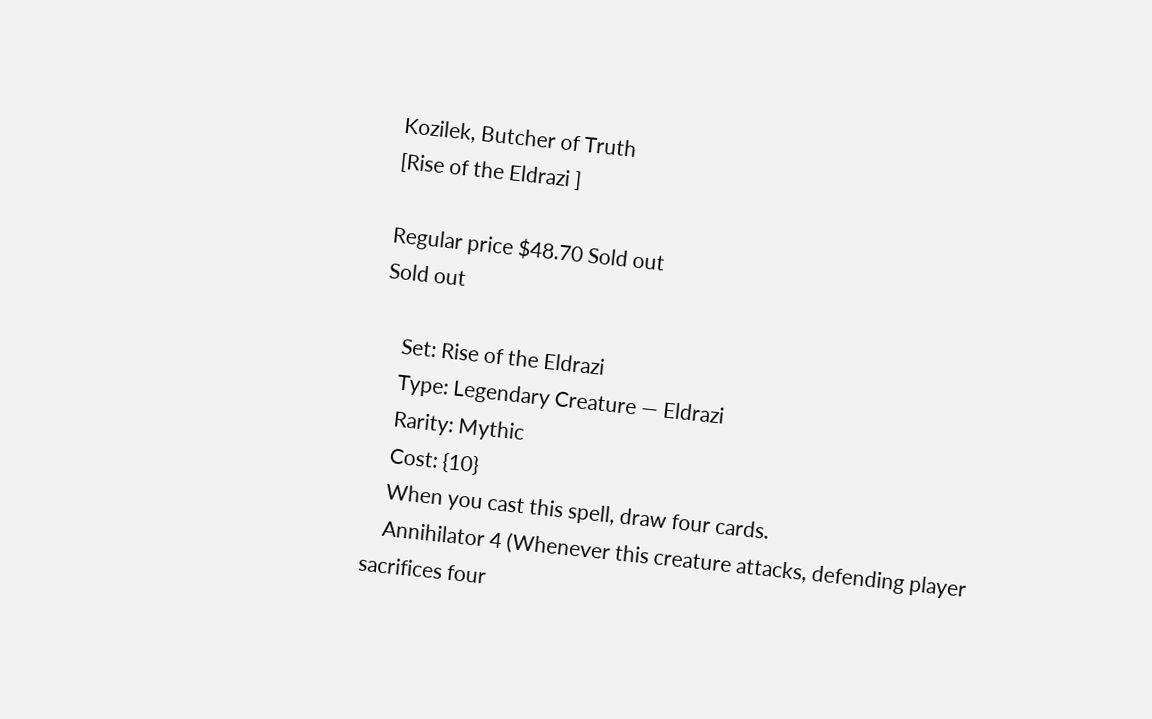Kozilek, Butcher of Truth
[Rise of the Eldrazi ]

Regular price $48.70 Sold out
Sold out

    Set: Rise of the Eldrazi
    Type: Legendary Creature — Eldrazi
    Rarity: Mythic
    Cost: {10}
    When you cast this spell, draw four cards.
    Annihilator 4 (Whenever this creature attacks, defending player sacrifices four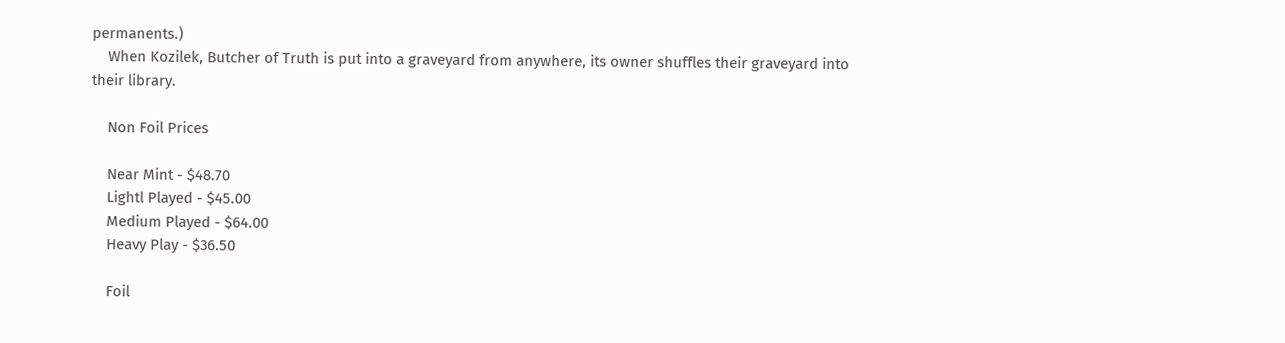permanents.)
    When Kozilek, Butcher of Truth is put into a graveyard from anywhere, its owner shuffles their graveyard into their library.

    Non Foil Prices

    Near Mint - $48.70
    Lightl Played - $45.00
    Medium Played - $64.00
    Heavy Play - $36.50

    Foil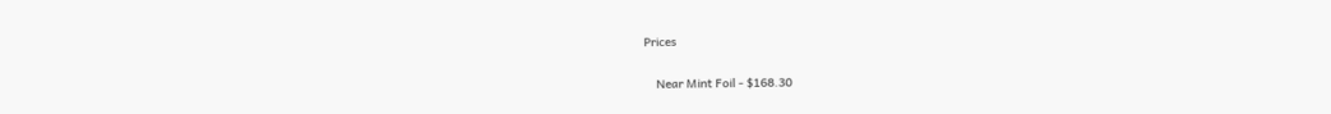Prices

    Near Mint Foil - $168.30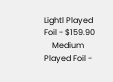Lightl Played Foil - $159.90
    Medium Played Foil -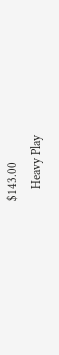$143.00
    Heavy Play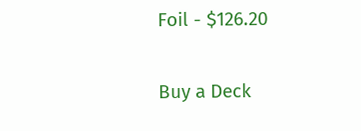Foil - $126.20

Buy a Deck